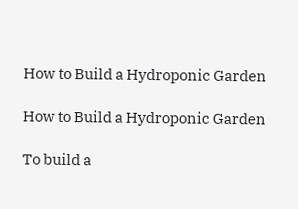How to Build a Hydroponic Garden

How to Build a Hydroponic Garden

To build a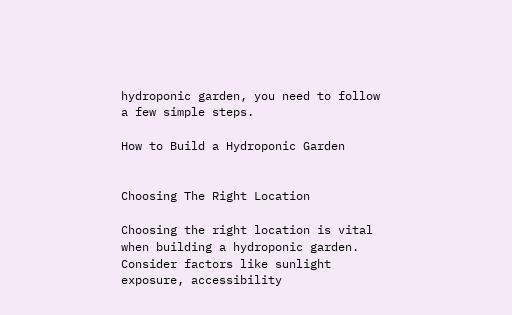hydroponic garden, you need to follow a few simple steps.

How to Build a Hydroponic Garden


Choosing The Right Location

Choosing the right location is vital when building a hydroponic garden. Consider factors like sunlight exposure, accessibility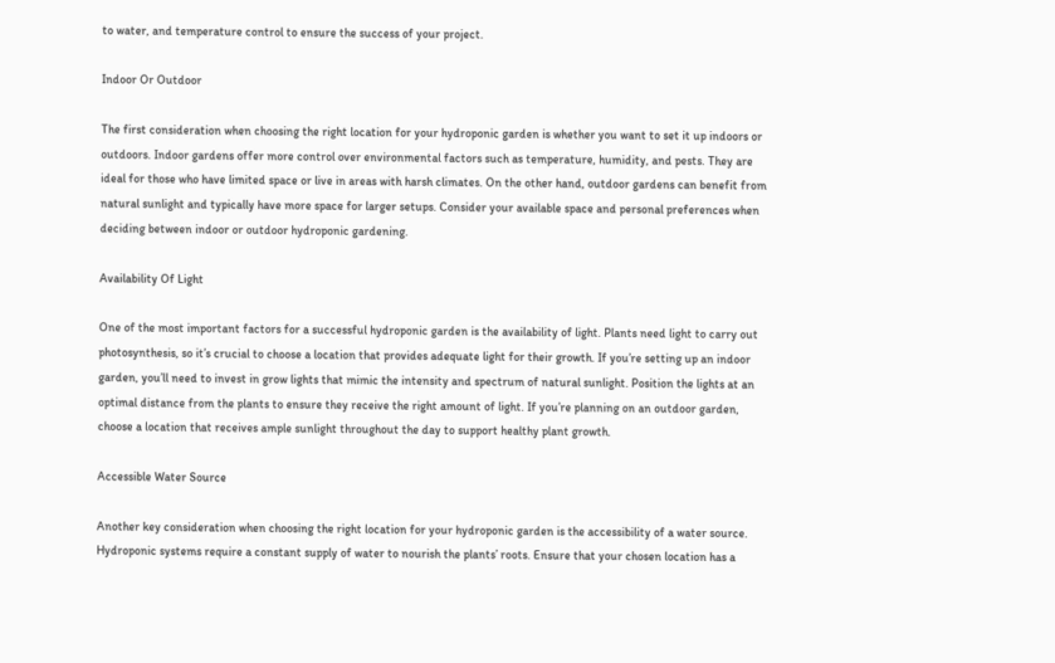to water, and temperature control to ensure the success of your project.

Indoor Or Outdoor

The first consideration when choosing the right location for your hydroponic garden is whether you want to set it up indoors or outdoors. Indoor gardens offer more control over environmental factors such as temperature, humidity, and pests. They are ideal for those who have limited space or live in areas with harsh climates. On the other hand, outdoor gardens can benefit from natural sunlight and typically have more space for larger setups. Consider your available space and personal preferences when deciding between indoor or outdoor hydroponic gardening.

Availability Of Light

One of the most important factors for a successful hydroponic garden is the availability of light. Plants need light to carry out photosynthesis, so it’s crucial to choose a location that provides adequate light for their growth. If you’re setting up an indoor garden, you’ll need to invest in grow lights that mimic the intensity and spectrum of natural sunlight. Position the lights at an optimal distance from the plants to ensure they receive the right amount of light. If you’re planning on an outdoor garden, choose a location that receives ample sunlight throughout the day to support healthy plant growth.

Accessible Water Source

Another key consideration when choosing the right location for your hydroponic garden is the accessibility of a water source. Hydroponic systems require a constant supply of water to nourish the plants’ roots. Ensure that your chosen location has a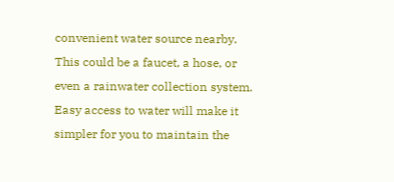convenient water source nearby. This could be a faucet, a hose, or even a rainwater collection system. Easy access to water will make it simpler for you to maintain the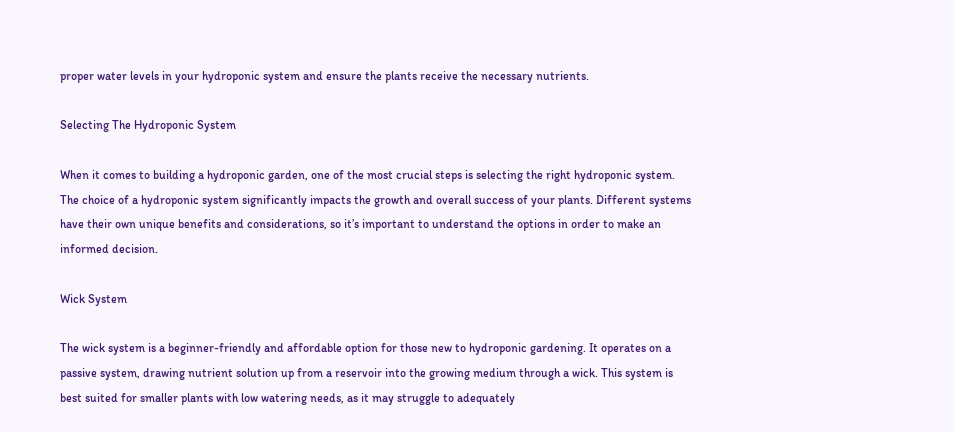proper water levels in your hydroponic system and ensure the plants receive the necessary nutrients.

Selecting The Hydroponic System

When it comes to building a hydroponic garden, one of the most crucial steps is selecting the right hydroponic system. The choice of a hydroponic system significantly impacts the growth and overall success of your plants. Different systems have their own unique benefits and considerations, so it’s important to understand the options in order to make an informed decision.

Wick System

The wick system is a beginner-friendly and affordable option for those new to hydroponic gardening. It operates on a passive system, drawing nutrient solution up from a reservoir into the growing medium through a wick. This system is best suited for smaller plants with low watering needs, as it may struggle to adequately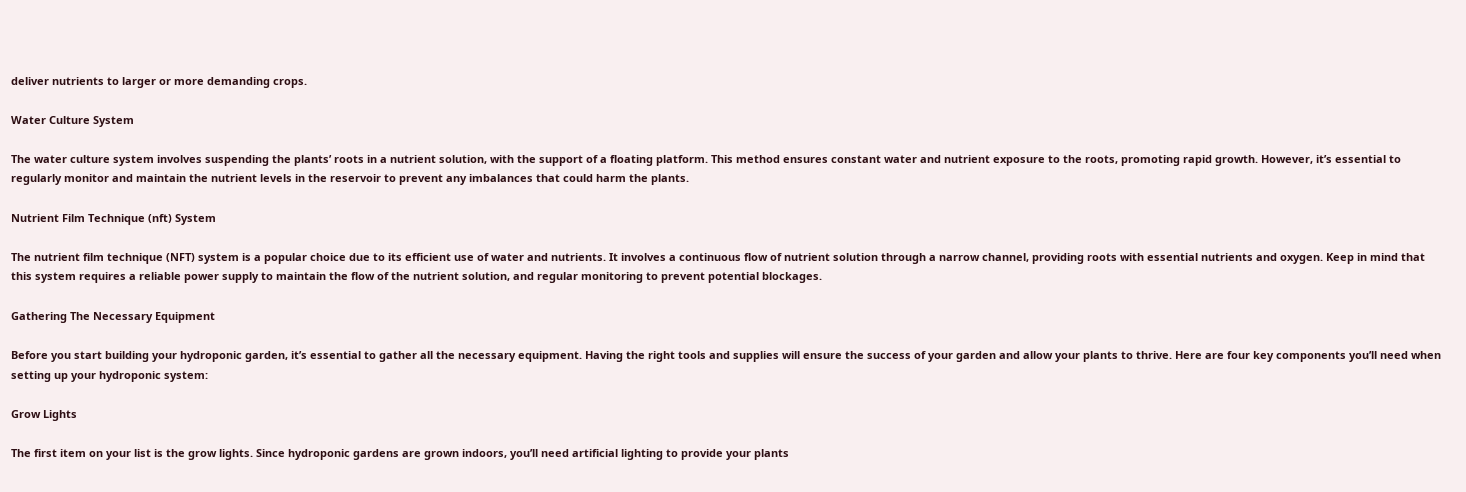deliver nutrients to larger or more demanding crops.

Water Culture System

The water culture system involves suspending the plants’ roots in a nutrient solution, with the support of a floating platform. This method ensures constant water and nutrient exposure to the roots, promoting rapid growth. However, it’s essential to regularly monitor and maintain the nutrient levels in the reservoir to prevent any imbalances that could harm the plants.

Nutrient Film Technique (nft) System

The nutrient film technique (NFT) system is a popular choice due to its efficient use of water and nutrients. It involves a continuous flow of nutrient solution through a narrow channel, providing roots with essential nutrients and oxygen. Keep in mind that this system requires a reliable power supply to maintain the flow of the nutrient solution, and regular monitoring to prevent potential blockages.

Gathering The Necessary Equipment

Before you start building your hydroponic garden, it’s essential to gather all the necessary equipment. Having the right tools and supplies will ensure the success of your garden and allow your plants to thrive. Here are four key components you’ll need when setting up your hydroponic system:

Grow Lights

The first item on your list is the grow lights. Since hydroponic gardens are grown indoors, you’ll need artificial lighting to provide your plants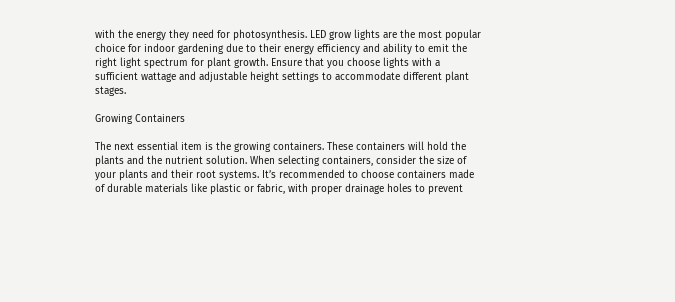with the energy they need for photosynthesis. LED grow lights are the most popular choice for indoor gardening due to their energy efficiency and ability to emit the right light spectrum for plant growth. Ensure that you choose lights with a sufficient wattage and adjustable height settings to accommodate different plant stages.

Growing Containers

The next essential item is the growing containers. These containers will hold the plants and the nutrient solution. When selecting containers, consider the size of your plants and their root systems. It’s recommended to choose containers made of durable materials like plastic or fabric, with proper drainage holes to prevent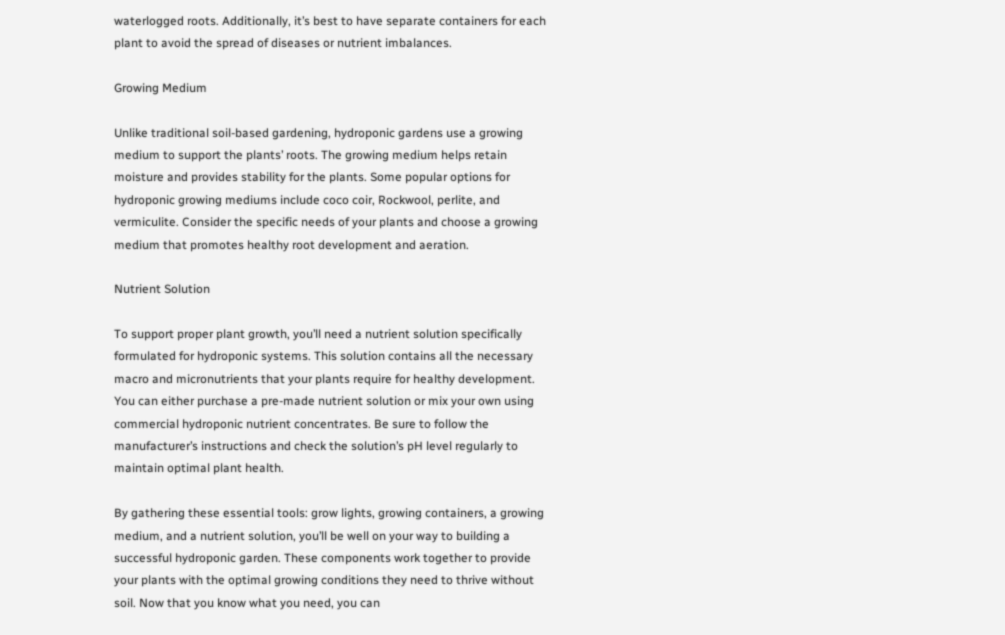waterlogged roots. Additionally, it’s best to have separate containers for each plant to avoid the spread of diseases or nutrient imbalances.

Growing Medium

Unlike traditional soil-based gardening, hydroponic gardens use a growing medium to support the plants’ roots. The growing medium helps retain moisture and provides stability for the plants. Some popular options for hydroponic growing mediums include coco coir, Rockwool, perlite, and vermiculite. Consider the specific needs of your plants and choose a growing medium that promotes healthy root development and aeration.

Nutrient Solution

To support proper plant growth, you’ll need a nutrient solution specifically formulated for hydroponic systems. This solution contains all the necessary macro and micronutrients that your plants require for healthy development. You can either purchase a pre-made nutrient solution or mix your own using commercial hydroponic nutrient concentrates. Be sure to follow the manufacturer’s instructions and check the solution’s pH level regularly to maintain optimal plant health.

By gathering these essential tools: grow lights, growing containers, a growing medium, and a nutrient solution, you’ll be well on your way to building a successful hydroponic garden. These components work together to provide your plants with the optimal growing conditions they need to thrive without soil. Now that you know what you need, you can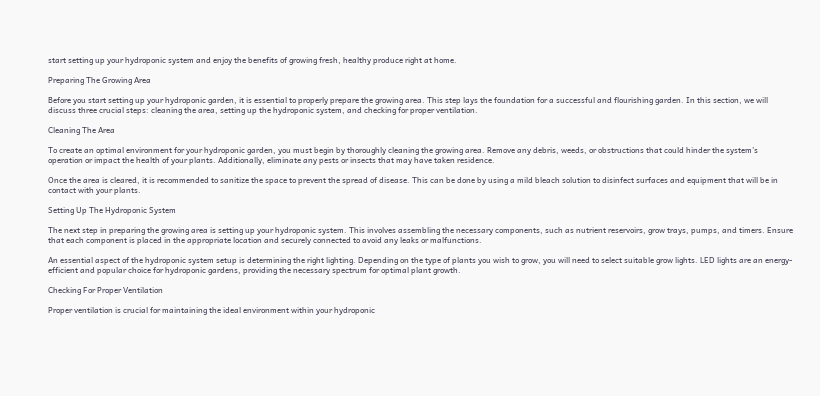start setting up your hydroponic system and enjoy the benefits of growing fresh, healthy produce right at home.

Preparing The Growing Area

Before you start setting up your hydroponic garden, it is essential to properly prepare the growing area. This step lays the foundation for a successful and flourishing garden. In this section, we will discuss three crucial steps: cleaning the area, setting up the hydroponic system, and checking for proper ventilation.

Cleaning The Area

To create an optimal environment for your hydroponic garden, you must begin by thoroughly cleaning the growing area. Remove any debris, weeds, or obstructions that could hinder the system’s operation or impact the health of your plants. Additionally, eliminate any pests or insects that may have taken residence.

Once the area is cleared, it is recommended to sanitize the space to prevent the spread of disease. This can be done by using a mild bleach solution to disinfect surfaces and equipment that will be in contact with your plants.

Setting Up The Hydroponic System

The next step in preparing the growing area is setting up your hydroponic system. This involves assembling the necessary components, such as nutrient reservoirs, grow trays, pumps, and timers. Ensure that each component is placed in the appropriate location and securely connected to avoid any leaks or malfunctions.

An essential aspect of the hydroponic system setup is determining the right lighting. Depending on the type of plants you wish to grow, you will need to select suitable grow lights. LED lights are an energy-efficient and popular choice for hydroponic gardens, providing the necessary spectrum for optimal plant growth.

Checking For Proper Ventilation

Proper ventilation is crucial for maintaining the ideal environment within your hydroponic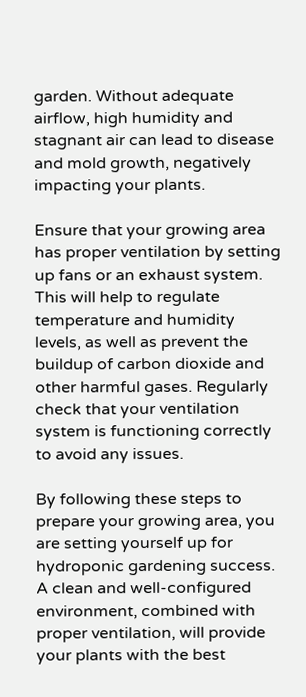garden. Without adequate airflow, high humidity and stagnant air can lead to disease and mold growth, negatively impacting your plants.

Ensure that your growing area has proper ventilation by setting up fans or an exhaust system. This will help to regulate temperature and humidity levels, as well as prevent the buildup of carbon dioxide and other harmful gases. Regularly check that your ventilation system is functioning correctly to avoid any issues.

By following these steps to prepare your growing area, you are setting yourself up for hydroponic gardening success. A clean and well-configured environment, combined with proper ventilation, will provide your plants with the best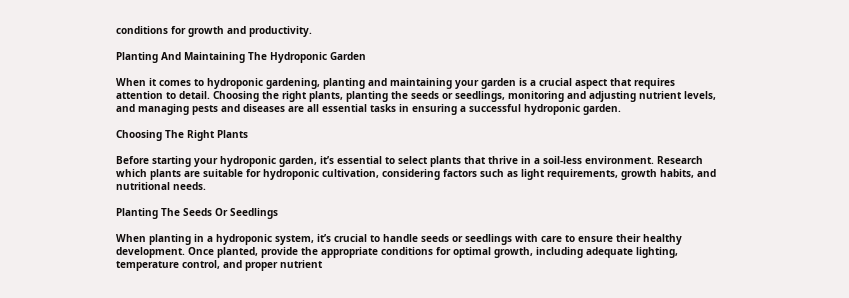conditions for growth and productivity.

Planting And Maintaining The Hydroponic Garden

When it comes to hydroponic gardening, planting and maintaining your garden is a crucial aspect that requires attention to detail. Choosing the right plants, planting the seeds or seedlings, monitoring and adjusting nutrient levels, and managing pests and diseases are all essential tasks in ensuring a successful hydroponic garden.

Choosing The Right Plants

Before starting your hydroponic garden, it’s essential to select plants that thrive in a soil-less environment. Research which plants are suitable for hydroponic cultivation, considering factors such as light requirements, growth habits, and nutritional needs.

Planting The Seeds Or Seedlings

When planting in a hydroponic system, it’s crucial to handle seeds or seedlings with care to ensure their healthy development. Once planted, provide the appropriate conditions for optimal growth, including adequate lighting, temperature control, and proper nutrient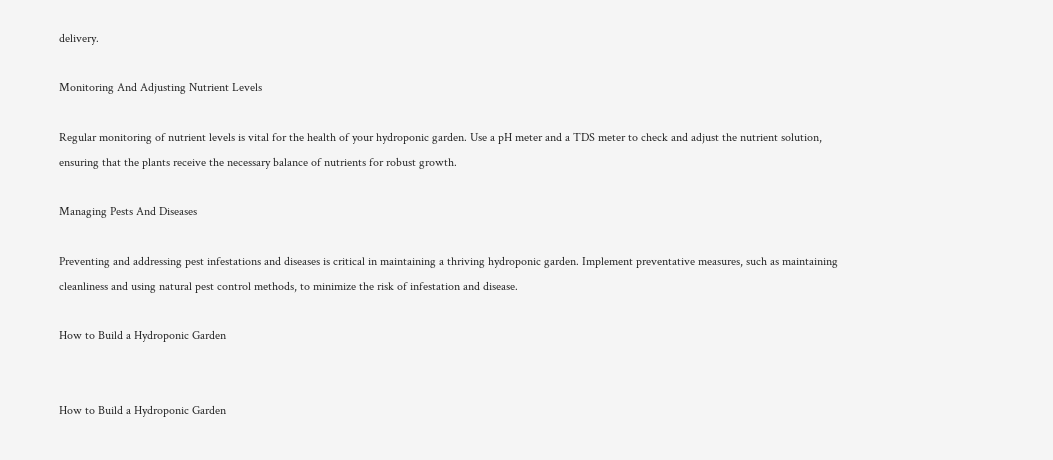delivery.

Monitoring And Adjusting Nutrient Levels

Regular monitoring of nutrient levels is vital for the health of your hydroponic garden. Use a pH meter and a TDS meter to check and adjust the nutrient solution, ensuring that the plants receive the necessary balance of nutrients for robust growth.

Managing Pests And Diseases

Preventing and addressing pest infestations and diseases is critical in maintaining a thriving hydroponic garden. Implement preventative measures, such as maintaining cleanliness and using natural pest control methods, to minimize the risk of infestation and disease.

How to Build a Hydroponic Garden


How to Build a Hydroponic Garden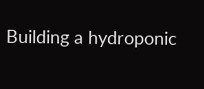Building a hydroponic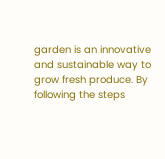garden is an innovative and sustainable way to grow fresh produce. By following the steps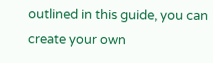outlined in this guide, you can create your own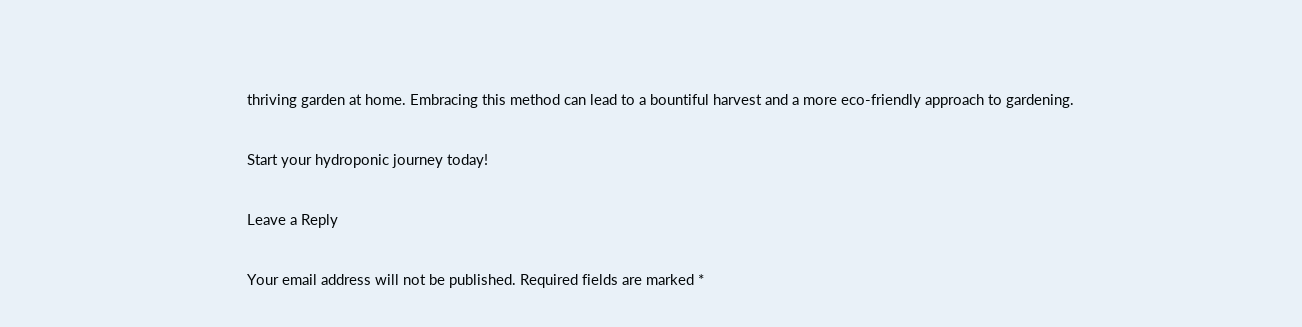thriving garden at home. Embracing this method can lead to a bountiful harvest and a more eco-friendly approach to gardening.

Start your hydroponic journey today!

Leave a Reply

Your email address will not be published. Required fields are marked *